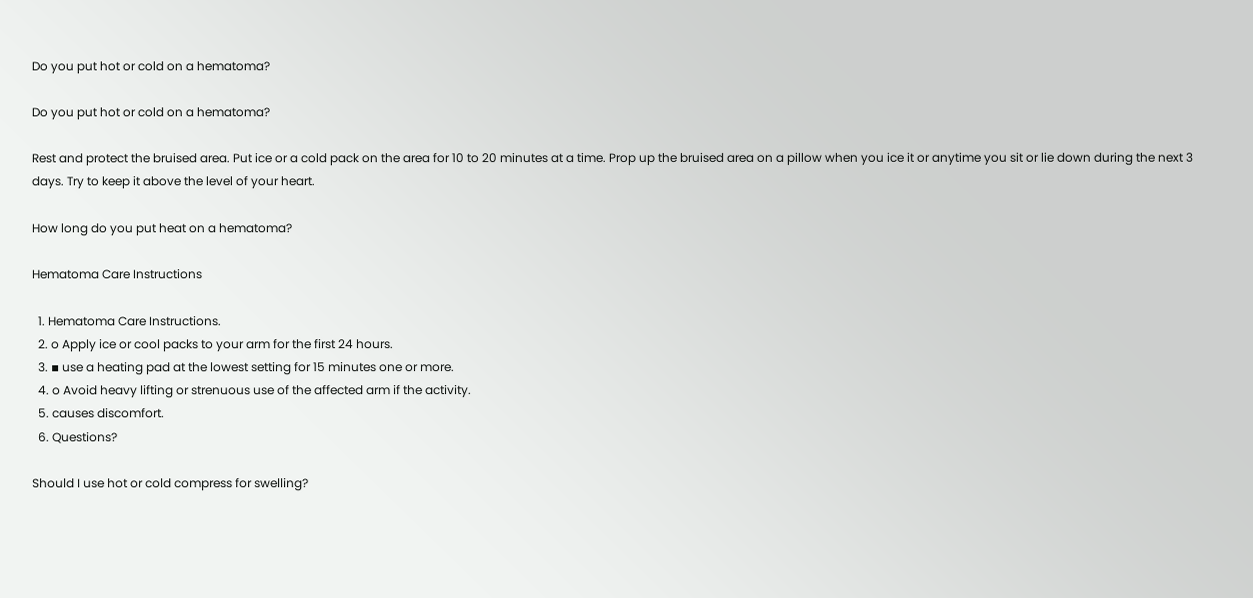Do you put hot or cold on a hematoma?

Do you put hot or cold on a hematoma?

Rest and protect the bruised area. Put ice or a cold pack on the area for 10 to 20 minutes at a time. Prop up the bruised area on a pillow when you ice it or anytime you sit or lie down during the next 3 days. Try to keep it above the level of your heart.

How long do you put heat on a hematoma?

Hematoma Care Instructions

  1. Hematoma Care Instructions.
  2. o Apply ice or cool packs to your arm for the first 24 hours.
  3. ▪ use a heating pad at the lowest setting for 15 minutes one or more.
  4. o Avoid heavy lifting or strenuous use of the affected arm if the activity.
  5. causes discomfort.
  6. Questions?

Should I use hot or cold compress for swelling?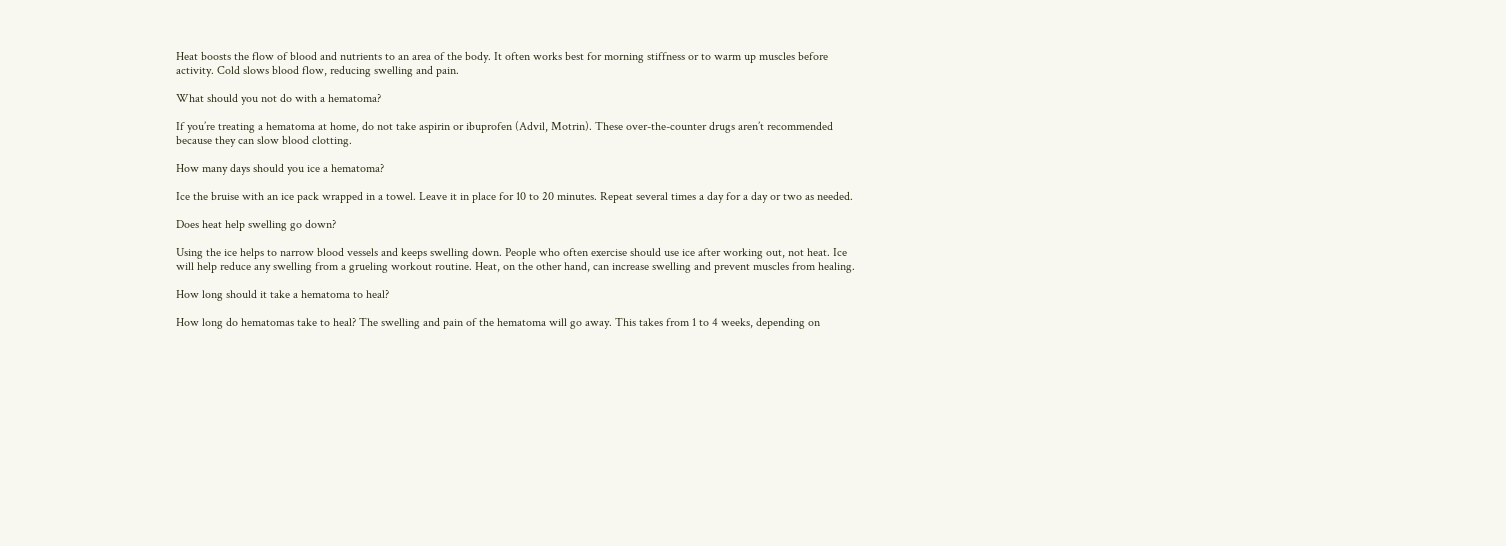Heat boosts the flow of blood and nutrients to an area of the body. It often works best for morning stiffness or to warm up muscles before activity. Cold slows blood flow, reducing swelling and pain.

What should you not do with a hematoma?

If you’re treating a hematoma at home, do not take aspirin or ibuprofen (Advil, Motrin). These over-the-counter drugs aren’t recommended because they can slow blood clotting.

How many days should you ice a hematoma?

Ice the bruise with an ice pack wrapped in a towel. Leave it in place for 10 to 20 minutes. Repeat several times a day for a day or two as needed.

Does heat help swelling go down?

Using the ice helps to narrow blood vessels and keeps swelling down. People who often exercise should use ice after working out, not heat. Ice will help reduce any swelling from a grueling workout routine. Heat, on the other hand, can increase swelling and prevent muscles from healing.

How long should it take a hematoma to heal?

How long do hematomas take to heal? The swelling and pain of the hematoma will go away. This takes from 1 to 4 weeks, depending on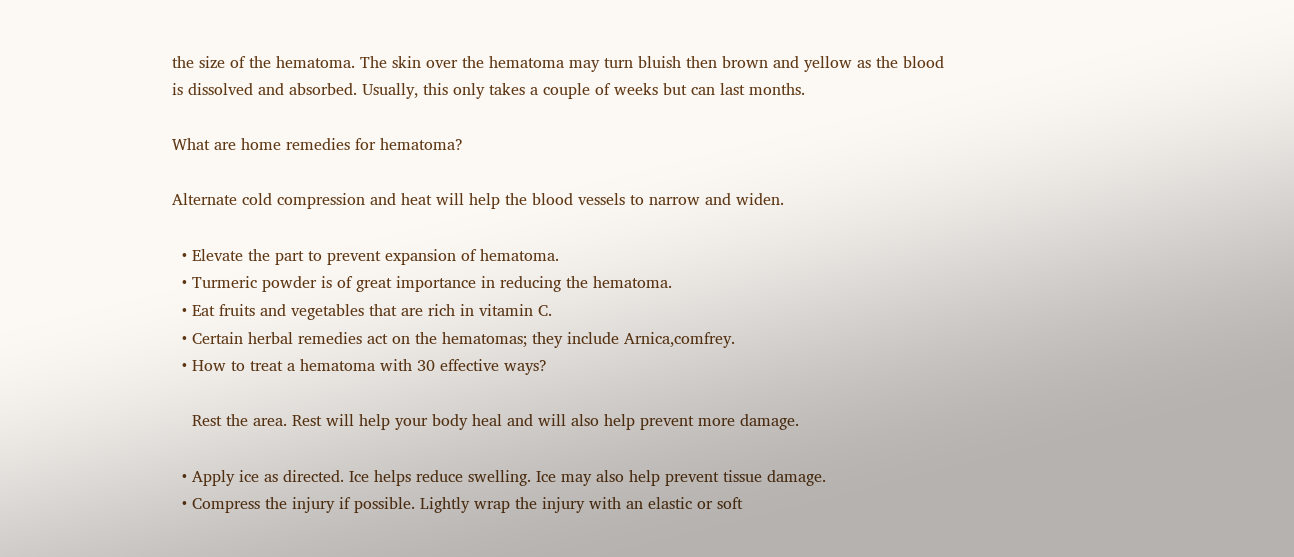the size of the hematoma. The skin over the hematoma may turn bluish then brown and yellow as the blood is dissolved and absorbed. Usually, this only takes a couple of weeks but can last months.

What are home remedies for hematoma?

Alternate cold compression and heat will help the blood vessels to narrow and widen.

  • Elevate the part to prevent expansion of hematoma.
  • Turmeric powder is of great importance in reducing the hematoma.
  • Eat fruits and vegetables that are rich in vitamin C.
  • Certain herbal remedies act on the hematomas; they include Arnica,comfrey.
  • How to treat a hematoma with 30 effective ways?

    Rest the area. Rest will help your body heal and will also help prevent more damage.

  • Apply ice as directed. Ice helps reduce swelling. Ice may also help prevent tissue damage.
  • Compress the injury if possible. Lightly wrap the injury with an elastic or soft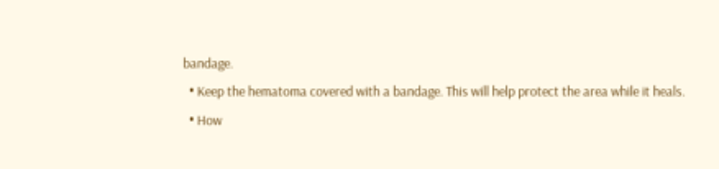bandage.
  • Keep the hematoma covered with a bandage. This will help protect the area while it heals.
  • How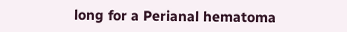long for a Perianal hematoma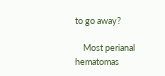to go away?

    Most perianal hematomas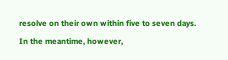resolve on their own within five to seven days. In the meantime, however,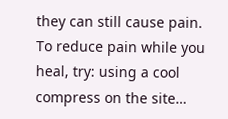they can still cause pain. To reduce pain while you heal, try: using a cool compress on the site…